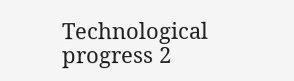Technological progress 2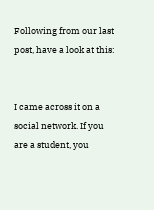Following from our last post, have a look at this:


I came across it on a social network. If you are a student, you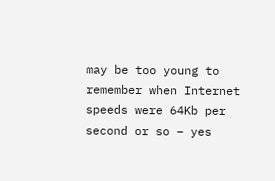may be too young to remember when Internet speeds were 64Kb per second or so – yes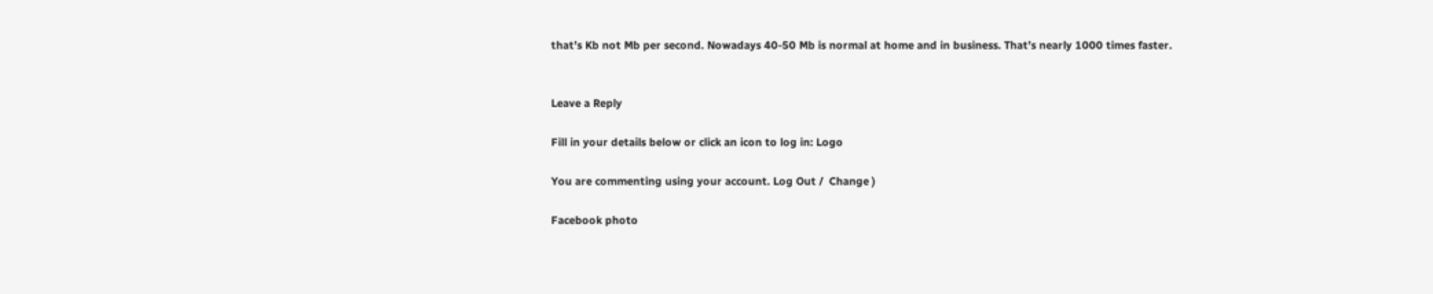that’s Kb not Mb per second. Nowadays 40-50 Mb is normal at home and in business. That’s nearly 1000 times faster.


Leave a Reply

Fill in your details below or click an icon to log in: Logo

You are commenting using your account. Log Out /  Change )

Facebook photo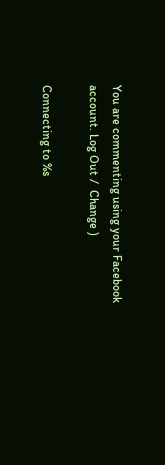You are commenting using your Facebook account. Log Out /  Change )

Connecting to %s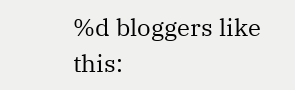%d bloggers like this: